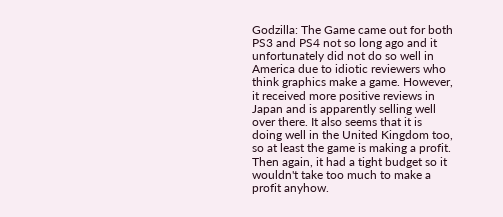Godzilla: The Game came out for both PS3 and PS4 not so long ago and it unfortunately did not do so well in America due to idiotic reviewers who think graphics make a game. However, it received more positive reviews in Japan and is apparently selling well over there. It also seems that it is doing well in the United Kingdom too, so at least the game is making a profit. Then again, it had a tight budget so it wouldn't take too much to make a profit anyhow.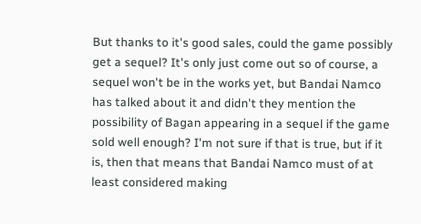But thanks to it's good sales, could the game possibly get a sequel? It's only just come out so of course, a sequel won't be in the works yet, but Bandai Namco has talked about it and didn't they mention the possibility of Bagan appearing in a sequel if the game sold well enough? I'm not sure if that is true, but if it is, then that means that Bandai Namco must of at least considered making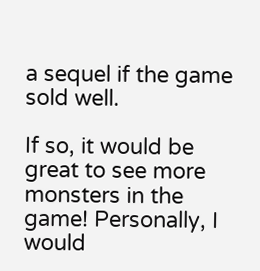a sequel if the game sold well.

If so, it would be great to see more monsters in the game! Personally, I would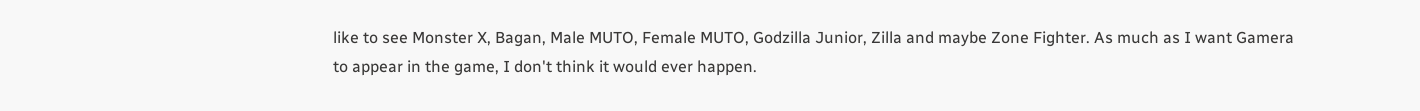like to see Monster X, Bagan, Male MUTO, Female MUTO, Godzilla Junior, Zilla and maybe Zone Fighter. As much as I want Gamera to appear in the game, I don't think it would ever happen.